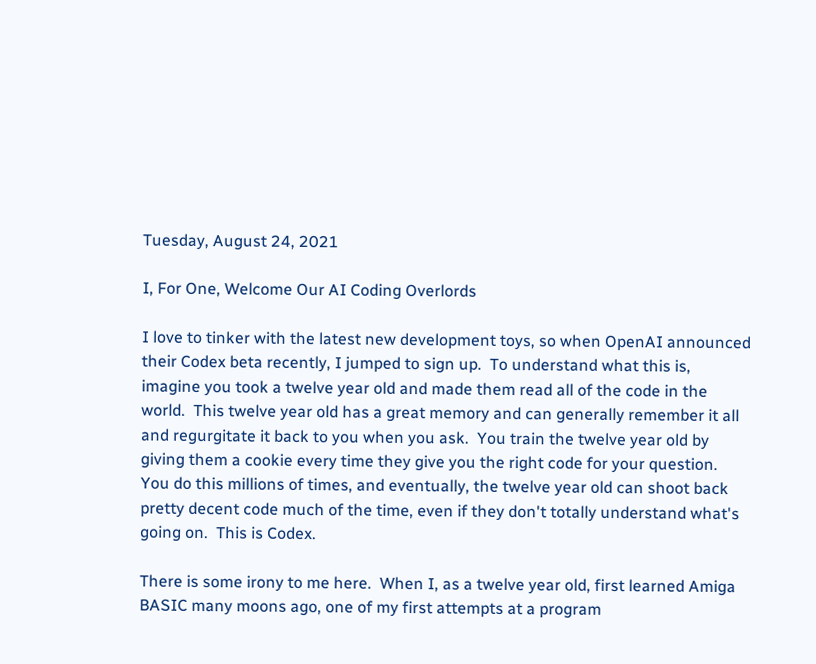Tuesday, August 24, 2021

I, For One, Welcome Our AI Coding Overlords

I love to tinker with the latest new development toys, so when OpenAI announced their Codex beta recently, I jumped to sign up.  To understand what this is, imagine you took a twelve year old and made them read all of the code in the world.  This twelve year old has a great memory and can generally remember it all and regurgitate it back to you when you ask.  You train the twelve year old by giving them a cookie every time they give you the right code for your question.  You do this millions of times, and eventually, the twelve year old can shoot back pretty decent code much of the time, even if they don't totally understand what's going on.  This is Codex.

There is some irony to me here.  When I, as a twelve year old, first learned Amiga BASIC many moons ago, one of my first attempts at a program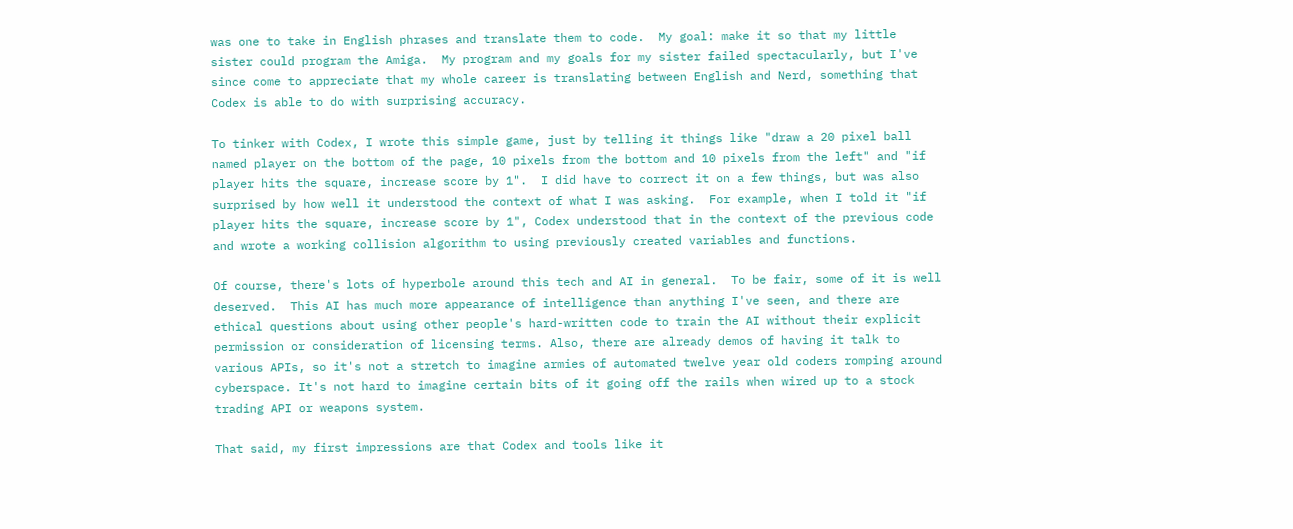was one to take in English phrases and translate them to code.  My goal: make it so that my little sister could program the Amiga.  My program and my goals for my sister failed spectacularly, but I've since come to appreciate that my whole career is translating between English and Nerd, something that Codex is able to do with surprising accuracy.

To tinker with Codex, I wrote this simple game, just by telling it things like "draw a 20 pixel ball named player on the bottom of the page, 10 pixels from the bottom and 10 pixels from the left" and "if player hits the square, increase score by 1".  I did have to correct it on a few things, but was also surprised by how well it understood the context of what I was asking.  For example, when I told it "if player hits the square, increase score by 1", Codex understood that in the context of the previous code and wrote a working collision algorithm to using previously created variables and functions.

Of course, there's lots of hyperbole around this tech and AI in general.  To be fair, some of it is well deserved.  This AI has much more appearance of intelligence than anything I've seen, and there are ethical questions about using other people's hard-written code to train the AI without their explicit permission or consideration of licensing terms. Also, there are already demos of having it talk to various APIs, so it's not a stretch to imagine armies of automated twelve year old coders romping around cyberspace. It's not hard to imagine certain bits of it going off the rails when wired up to a stock trading API or weapons system.

That said, my first impressions are that Codex and tools like it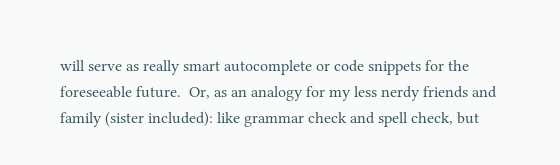will serve as really smart autocomplete or code snippets for the foreseeable future.  Or, as an analogy for my less nerdy friends and family (sister included): like grammar check and spell check, but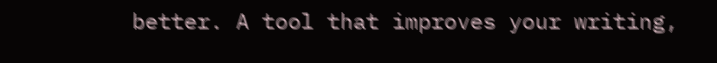better. A tool that improves your writing,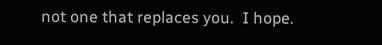not one that replaces you.  I hope.